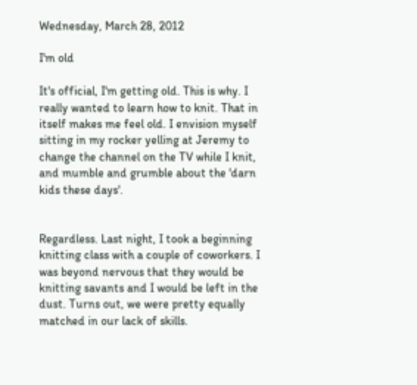Wednesday, March 28, 2012

I'm old

It's official, I'm getting old. This is why. I really wanted to learn how to knit. That in itself makes me feel old. I envision myself sitting in my rocker yelling at Jeremy to change the channel on the TV while I knit, and mumble and grumble about the 'darn kids these days'.


Regardless. Last night, I took a beginning knitting class with a couple of coworkers. I was beyond nervous that they would be knitting savants and I would be left in the dust. Turns out, we were pretty equally matched in our lack of skills.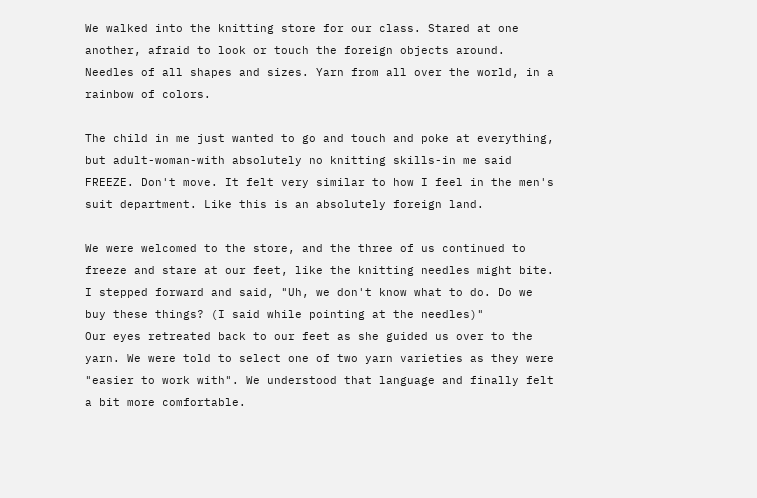We walked into the knitting store for our class. Stared at one another, afraid to look or touch the foreign objects around. Needles of all shapes and sizes. Yarn from all over the world, in a rainbow of colors.

The child in me just wanted to go and touch and poke at everything, but adult-woman-with absolutely no knitting skills-in me said FREEZE. Don't move. It felt very similar to how I feel in the men's suit department. Like this is an absolutely foreign land.

We were welcomed to the store, and the three of us continued to freeze and stare at our feet, like the knitting needles might bite. I stepped forward and said, "Uh, we don't know what to do. Do we buy these things? (I said while pointing at the needles)"
Our eyes retreated back to our feet as she guided us over to the yarn. We were told to select one of two yarn varieties as they were "easier to work with". We understood that language and finally felt a bit more comfortable.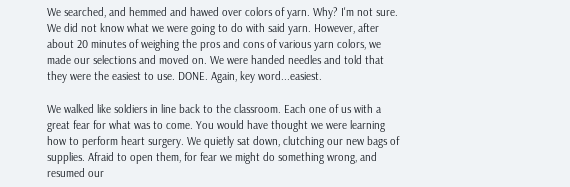We searched, and hemmed and hawed over colors of yarn. Why? I'm not sure. We did not know what we were going to do with said yarn. However, after about 20 minutes of weighing the pros and cons of various yarn colors, we made our selections and moved on. We were handed needles and told that they were the easiest to use. DONE. Again, key word...easiest.

We walked like soldiers in line back to the classroom. Each one of us with a great fear for what was to come. You would have thought we were learning how to perform heart surgery. We quietly sat down, clutching our new bags of supplies. Afraid to open them, for fear we might do something wrong, and resumed our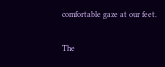comfortable gaze at our feet.

The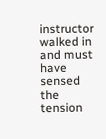instructor walked in and must have sensed the tension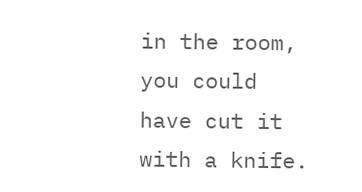in the room, you could have cut it with a knife.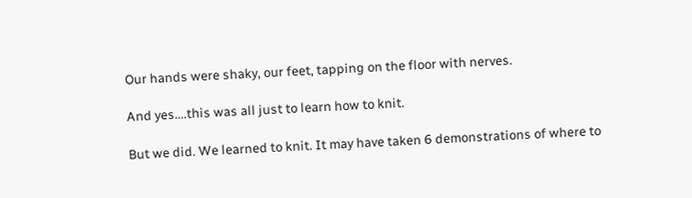Our hands were shaky, our feet, tapping on the floor with nerves.

And yes....this was all just to learn how to knit.

But we did. We learned to knit. It may have taken 6 demonstrations of where to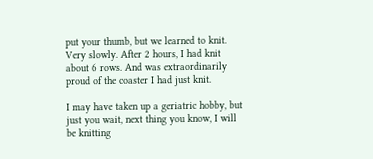put your thumb, but we learned to knit. Very slowly. After 2 hours, I had knit about 6 rows. And was extraordinarily proud of the coaster I had just knit.

I may have taken up a geriatric hobby, but just you wait, next thing you know, I will be knitting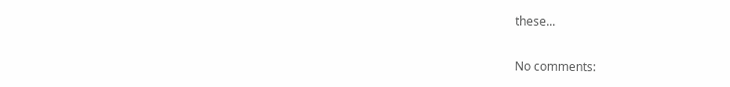these...

No comments: